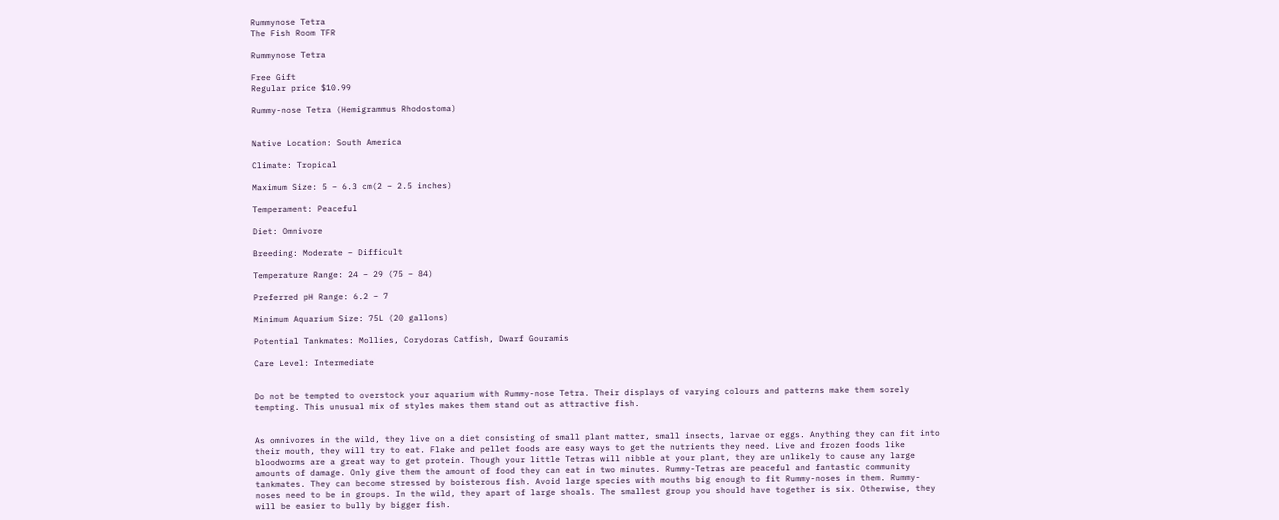Rummynose Tetra
The Fish Room TFR

Rummynose Tetra

Free Gift
Regular price $10.99

Rummy-nose Tetra (Hemigrammus Rhodostoma)


Native Location: South America

Climate: Tropical

Maximum Size: 5 – 6.3 cm(2 – 2.5 inches)

Temperament: Peaceful

Diet: Omnivore

Breeding: Moderate – Difficult

Temperature Range: 24 – 29 (75 – 84)

Preferred pH Range: 6.2 – 7

Minimum Aquarium Size: 75L (20 gallons)

Potential Tankmates: Mollies, Corydoras Catfish, Dwarf Gouramis

Care Level: Intermediate


Do not be tempted to overstock your aquarium with Rummy-nose Tetra. Their displays of varying colours and patterns make them sorely tempting. This unusual mix of styles makes them stand out as attractive fish.


As omnivores in the wild, they live on a diet consisting of small plant matter, small insects, larvae or eggs. Anything they can fit into their mouth, they will try to eat. Flake and pellet foods are easy ways to get the nutrients they need. Live and frozen foods like bloodworms are a great way to get protein. Though your little Tetras will nibble at your plant, they are unlikely to cause any large amounts of damage. Only give them the amount of food they can eat in two minutes. Rummy-Tetras are peaceful and fantastic community tankmates. They can become stressed by boisterous fish. Avoid large species with mouths big enough to fit Rummy-noses in them. Rummy-noses need to be in groups. In the wild, they apart of large shoals. The smallest group you should have together is six. Otherwise, they will be easier to bully by bigger fish.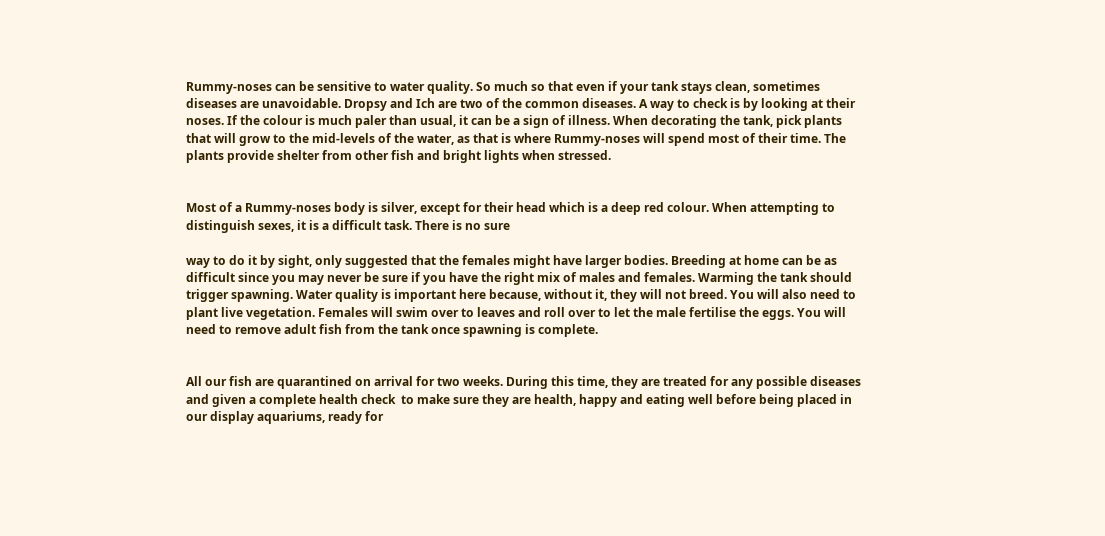Rummy-noses can be sensitive to water quality. So much so that even if your tank stays clean, sometimes diseases are unavoidable. Dropsy and Ich are two of the common diseases. A way to check is by looking at their noses. If the colour is much paler than usual, it can be a sign of illness. When decorating the tank, pick plants that will grow to the mid-levels of the water, as that is where Rummy-noses will spend most of their time. The plants provide shelter from other fish and bright lights when stressed.


Most of a Rummy-noses body is silver, except for their head which is a deep red colour. When attempting to distinguish sexes, it is a difficult task. There is no sure

way to do it by sight, only suggested that the females might have larger bodies. Breeding at home can be as difficult since you may never be sure if you have the right mix of males and females. Warming the tank should trigger spawning. Water quality is important here because, without it, they will not breed. You will also need to plant live vegetation. Females will swim over to leaves and roll over to let the male fertilise the eggs. You will need to remove adult fish from the tank once spawning is complete.


All our fish are quarantined on arrival for two weeks. During this time, they are treated for any possible diseases and given a complete health check  to make sure they are health, happy and eating well before being placed in our display aquariums, ready for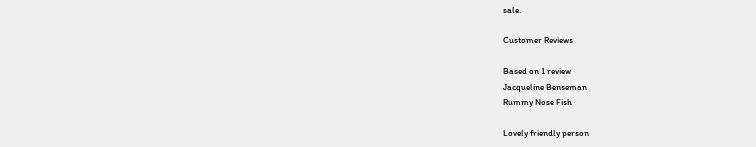sale.

Customer Reviews

Based on 1 review
Jacqueline Benseman
Rummy Nose Fish

Lovely friendly person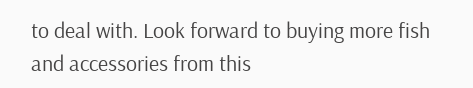to deal with. Look forward to buying more fish and accessories from this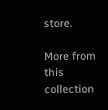store.

More from this collection